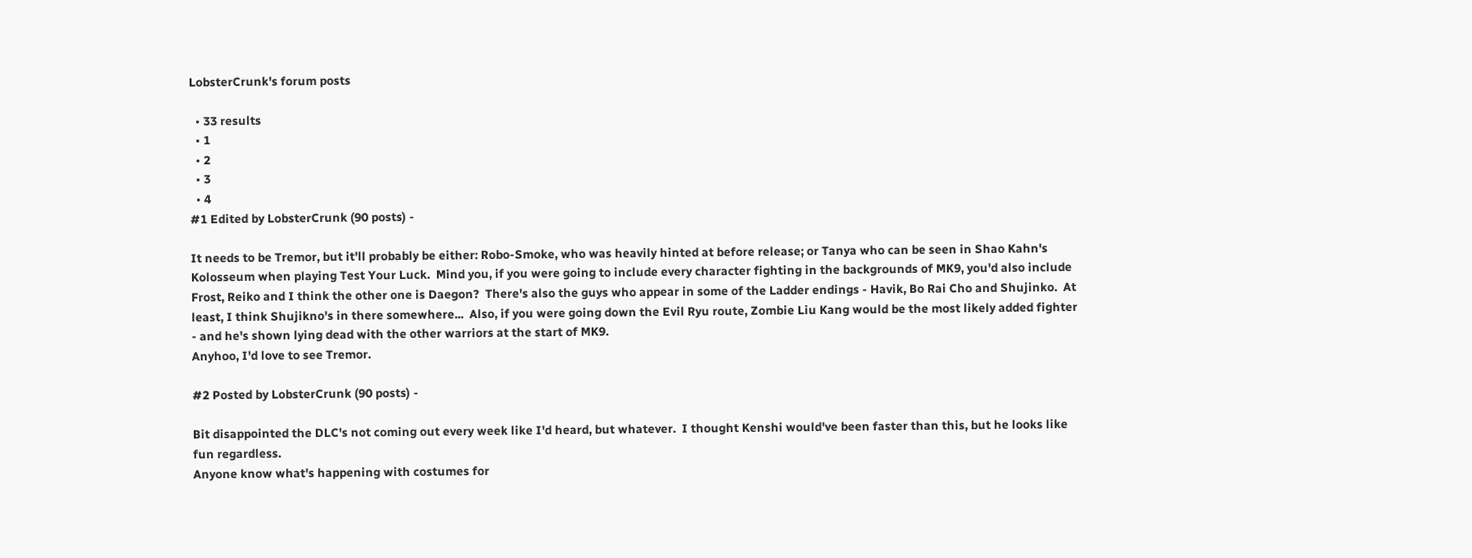LobsterCrunk's forum posts

  • 33 results
  • 1
  • 2
  • 3
  • 4
#1 Edited by LobsterCrunk (90 posts) -

It needs to be Tremor, but it'll probably be either: Robo-Smoke, who was heavily hinted at before release; or Tanya who can be seen in Shao Kahn's Kolosseum when playing Test Your Luck.  Mind you, if you were going to include every character fighting in the backgrounds of MK9, you'd also include Frost, Reiko and I think the other one is Daegon?  There's also the guys who appear in some of the Ladder endings - Havik, Bo Rai Cho and Shujinko.  At least, I think Shujikno's in there somewhere...  Also, if you were going down the Evil Ryu route, Zombie Liu Kang would be the most likely added fighter - and he's shown lying dead with the other warriors at the start of MK9.
Anyhoo, I'd love to see Tremor.

#2 Posted by LobsterCrunk (90 posts) -

Bit disappointed the DLC's not coming out every week like I'd heard, but whatever.  I thought Kenshi would've been faster than this, but he looks like fun regardless.
Anyone know what's happening with costumes for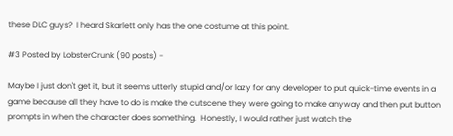these DLC guys?  I heard Skarlett only has the one costume at this point.

#3 Posted by LobsterCrunk (90 posts) -

Maybe I just don't get it, but it seems utterly stupid and/or lazy for any developer to put quick-time events in a game because all they have to do is make the cutscene they were going to make anyway and then put button prompts in when the character does something.  Honestly, I would rather just watch the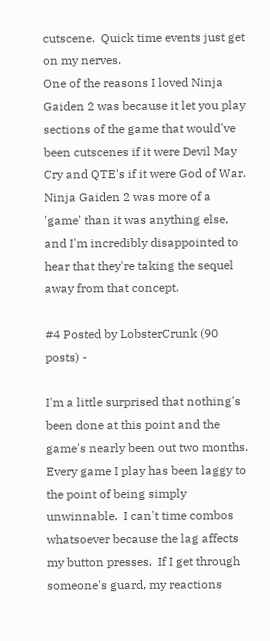cutscene.  Quick time events just get on my nerves.
One of the reasons I loved Ninja Gaiden 2 was because it let you play sections of the game that would've been cutscenes if it were Devil May Cry and QTE's if it were God of War.  Ninja Gaiden 2 was more of a 'game' than it was anything else, and I'm incredibly disappointed to hear that they're taking the sequel away from that concept.

#4 Posted by LobsterCrunk (90 posts) -

I'm a little surprised that nothing's been done at this point and the game's nearly been out two months.
Every game I play has been laggy to the point of being simply unwinnable.  I can't time combos whatsoever because the lag affects my button presses.  If I get through someone's guard, my reactions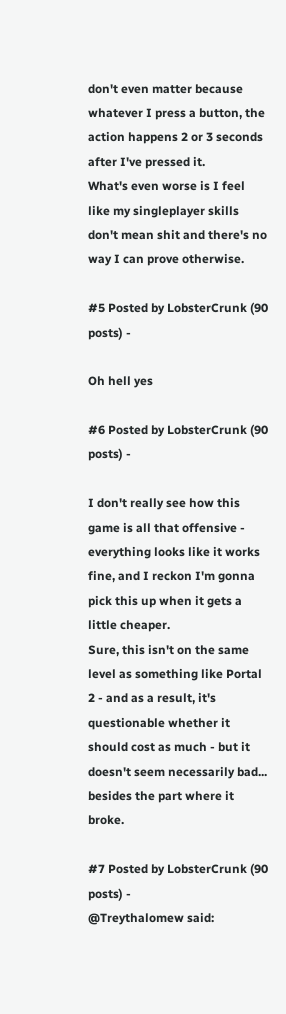don't even matter because whatever I press a button, the action happens 2 or 3 seconds after I've pressed it.
What's even worse is I feel like my singleplayer skills don't mean shit and there's no way I can prove otherwise.

#5 Posted by LobsterCrunk (90 posts) -

Oh hell yes

#6 Posted by LobsterCrunk (90 posts) -

I don't really see how this game is all that offensive - everything looks like it works fine, and I reckon I'm gonna pick this up when it gets a little cheaper.
Sure, this isn't on the same level as something like Portal 2 - and as a result, it's questionable whether it should cost as much - but it doesn't seem necessarily bad...  besides the part where it broke.

#7 Posted by LobsterCrunk (90 posts) -
@Treythalomew said: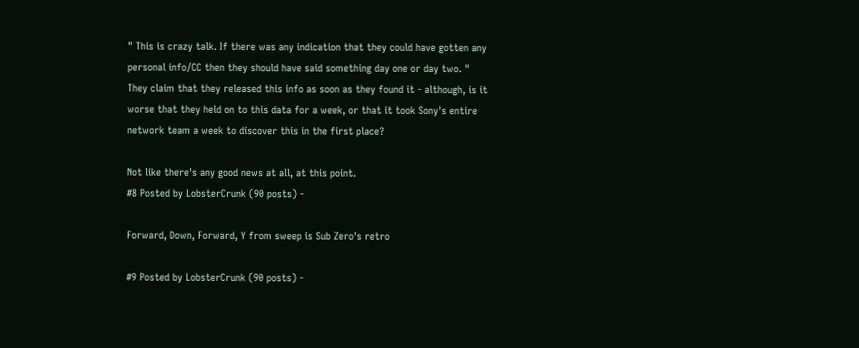" This is crazy talk. If there was any indication that they could have gotten any personal info/CC then they should have said something day one or day two. "
They claim that they released this info as soon as they found it - although, is it worse that they held on to this data for a week, or that it took Sony's entire network team a week to discover this in the first place?

Not like there's any good news at all, at this point.
#8 Posted by LobsterCrunk (90 posts) -

Forward, Down, Forward, Y from sweep is Sub Zero's retro

#9 Posted by LobsterCrunk (90 posts) -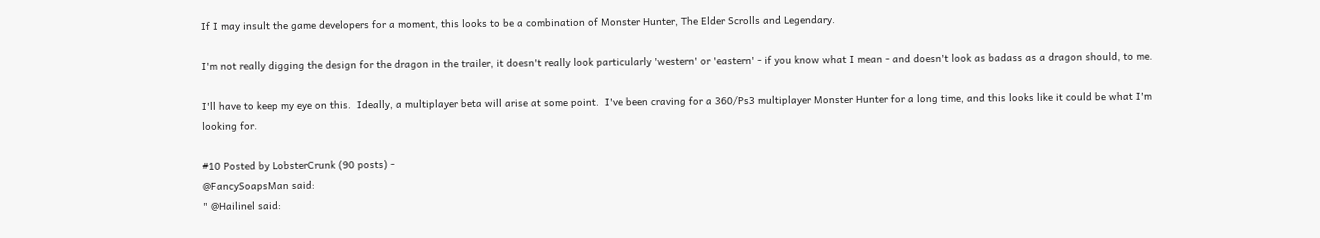If I may insult the game developers for a moment, this looks to be a combination of Monster Hunter, The Elder Scrolls and Legendary.

I'm not really digging the design for the dragon in the trailer, it doesn't really look particularly 'western' or 'eastern' - if you know what I mean - and doesn't look as badass as a dragon should, to me.

I'll have to keep my eye on this.  Ideally, a multiplayer beta will arise at some point.  I've been craving for a 360/Ps3 multiplayer Monster Hunter for a long time, and this looks like it could be what I'm looking for.

#10 Posted by LobsterCrunk (90 posts) -
@FancySoapsMan said:
" @Hailinel said: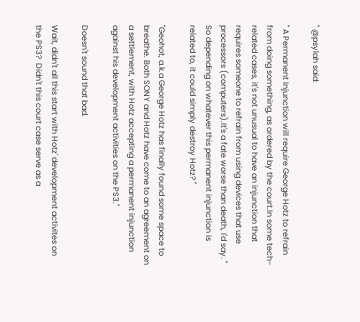" @psylah said:

" A Permanent Injunction will require George Hotz to refrain from doing something, as ordered by the court.In some tech-related cases, it's not unusual to have an injunction that requires someone to refrain from using devices that use processors (computers).It's a fate worse than death, I'd say. "
So depending on whatever this permanent injunction is related to, it could simply destroy Hotz? "

"Geohot, a.k.a George Hotz has finally found some space to breathe. Both SONY and Hotz have come to an agreement on a settlement, with Hotz accepting a permanent injunction against his development activities on the PS3."

Doesn't sound that bad.

Wait, didn't all this start with Hotz' development activites on the PS3?  Didn't this court case serve as a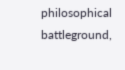philosophical battleground,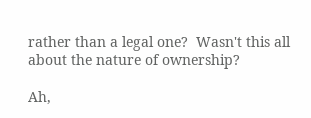rather than a legal one?  Wasn't this all about the nature of ownership?

Ah,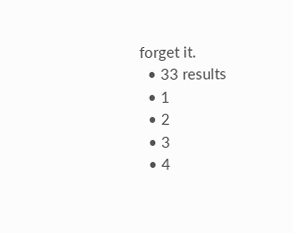forget it.
  • 33 results
  • 1
  • 2
  • 3
  • 4